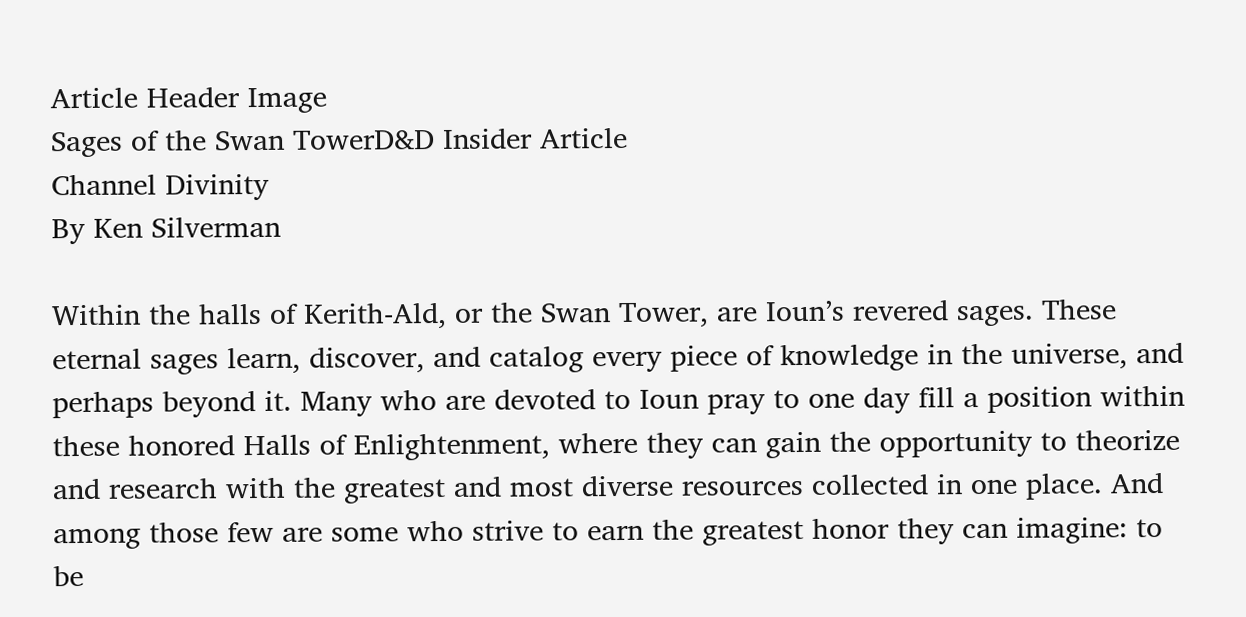Article Header Image
Sages of the Swan TowerD&D Insider Article
Channel Divinity
By Ken Silverman

Within the halls of Kerith-Ald, or the Swan Tower, are Ioun’s revered sages. These eternal sages learn, discover, and catalog every piece of knowledge in the universe, and perhaps beyond it. Many who are devoted to Ioun pray to one day fill a position within these honored Halls of Enlightenment, where they can gain the opportunity to theorize and research with the greatest and most diverse resources collected in one place. And among those few are some who strive to earn the greatest honor they can imagine: to be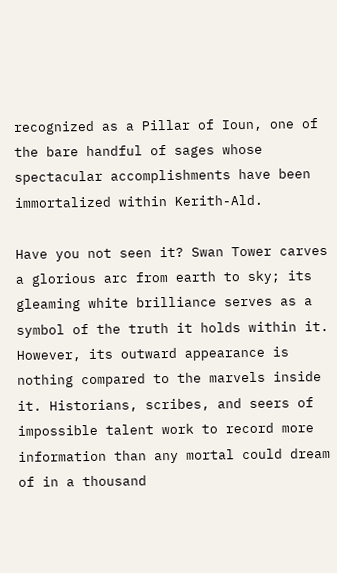recognized as a Pillar of Ioun, one of the bare handful of sages whose spectacular accomplishments have been immortalized within Kerith-Ald.

Have you not seen it? Swan Tower carves a glorious arc from earth to sky; its gleaming white brilliance serves as a symbol of the truth it holds within it. However, its outward appearance is nothing compared to the marvels inside it. Historians, scribes, and seers of impossible talent work to record more information than any mortal could dream of in a thousand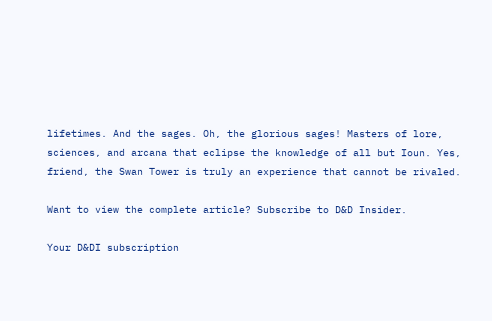lifetimes. And the sages. Oh, the glorious sages! Masters of lore, sciences, and arcana that eclipse the knowledge of all but Ioun. Yes, friend, the Swan Tower is truly an experience that cannot be rivaled.

Want to view the complete article? Subscribe to D&D Insider.

Your D&DI subscription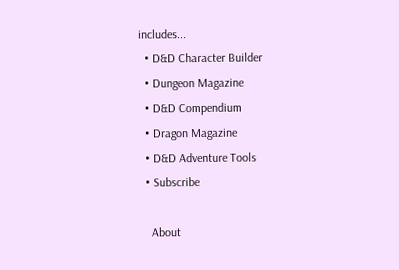includes...
  • D&D Character Builder
  • Dungeon Magazine
  • D&D Compendium
  • Dragon Magazine
  • D&D Adventure Tools
  • Subscribe

    About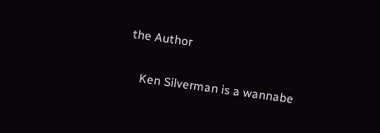the Author

    Ken Silverman is a wannabe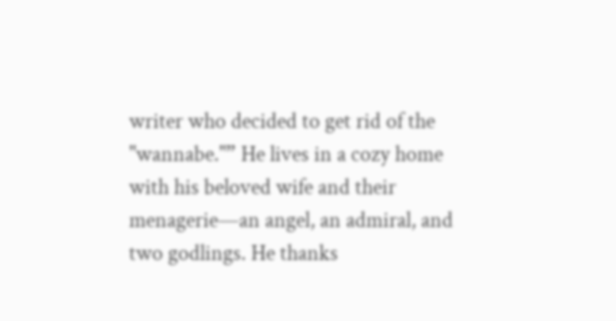writer who decided to get rid of the "wannabe."” He lives in a cozy home with his beloved wife and their menagerie—an angel, an admiral, and two godlings. He thanks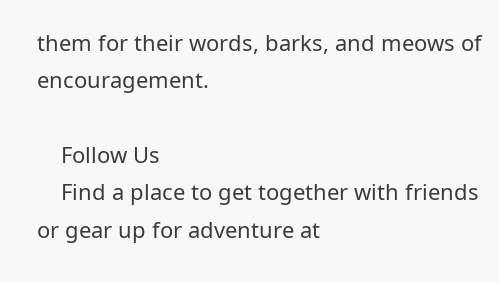them for their words, barks, and meows of encouragement.

    Follow Us
    Find a place to get together with friends or gear up for adventure at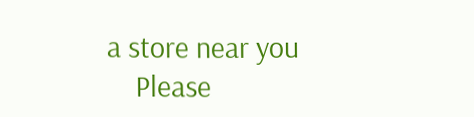a store near you
    Please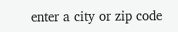enter a city or zip code